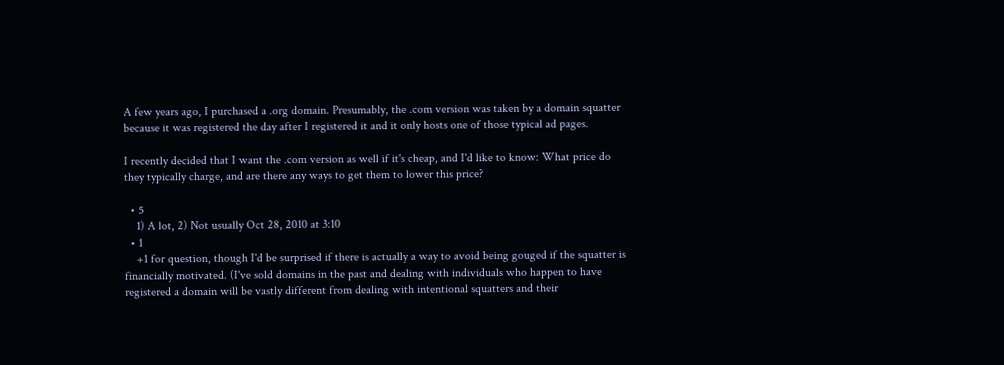A few years ago, I purchased a .org domain. Presumably, the .com version was taken by a domain squatter because it was registered the day after I registered it and it only hosts one of those typical ad pages.

I recently decided that I want the .com version as well if it's cheap, and I'd like to know: What price do they typically charge, and are there any ways to get them to lower this price?

  • 5
    1) A lot, 2) Not usually Oct 28, 2010 at 3:10
  • 1
    +1 for question, though I'd be surprised if there is actually a way to avoid being gouged if the squatter is financially motivated. (I've sold domains in the past and dealing with individuals who happen to have registered a domain will be vastly different from dealing with intentional squatters and their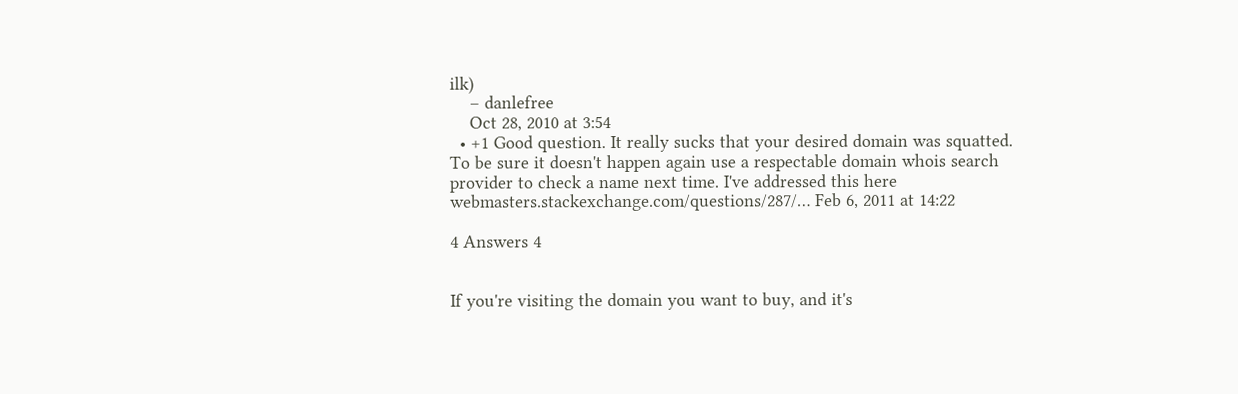ilk)
    – danlefree
    Oct 28, 2010 at 3:54
  • +1 Good question. It really sucks that your desired domain was squatted. To be sure it doesn't happen again use a respectable domain whois search provider to check a name next time. I've addressed this here webmasters.stackexchange.com/questions/287/… Feb 6, 2011 at 14:22

4 Answers 4


If you're visiting the domain you want to buy, and it's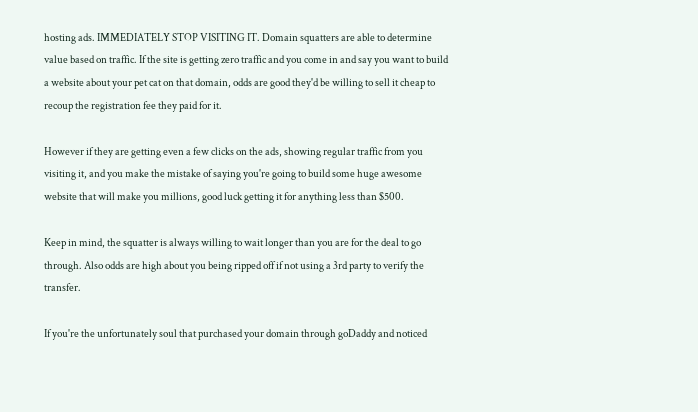hosting ads. IMMEDIATELY STOP VISITING IT. Domain squatters are able to determine value based on traffic. If the site is getting zero traffic and you come in and say you want to build a website about your pet cat on that domain, odds are good they'd be willing to sell it cheap to recoup the registration fee they paid for it.

However if they are getting even a few clicks on the ads, showing regular traffic from you visiting it, and you make the mistake of saying you're going to build some huge awesome website that will make you millions, good luck getting it for anything less than $500.

Keep in mind, the squatter is always willing to wait longer than you are for the deal to go through. Also odds are high about you being ripped off if not using a 3rd party to verify the transfer.

If you're the unfortunately soul that purchased your domain through goDaddy and noticed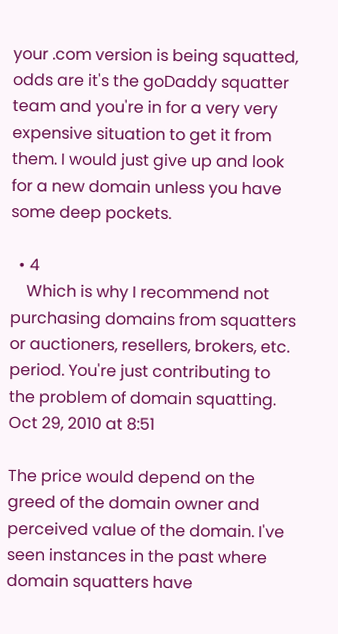your .com version is being squatted, odds are it's the goDaddy squatter team and you're in for a very very expensive situation to get it from them. I would just give up and look for a new domain unless you have some deep pockets.

  • 4
    Which is why I recommend not purchasing domains from squatters or auctioners, resellers, brokers, etc. period. You're just contributing to the problem of domain squatting. Oct 29, 2010 at 8:51

The price would depend on the greed of the domain owner and perceived value of the domain. I've seen instances in the past where domain squatters have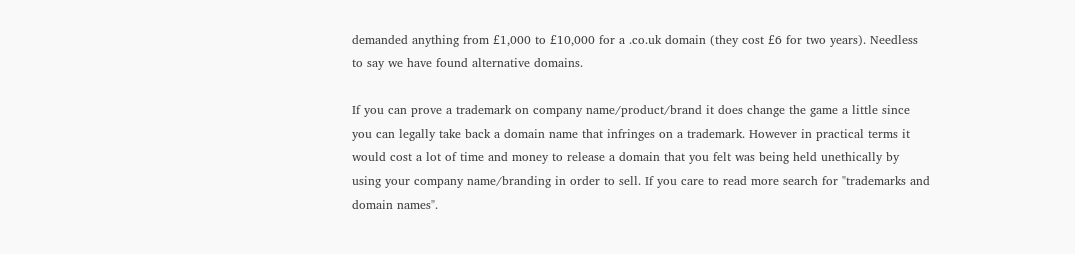demanded anything from £1,000 to £10,000 for a .co.uk domain (they cost £6 for two years). Needless to say we have found alternative domains.

If you can prove a trademark on company name/product/brand it does change the game a little since you can legally take back a domain name that infringes on a trademark. However in practical terms it would cost a lot of time and money to release a domain that you felt was being held unethically by using your company name/branding in order to sell. If you care to read more search for "trademarks and domain names".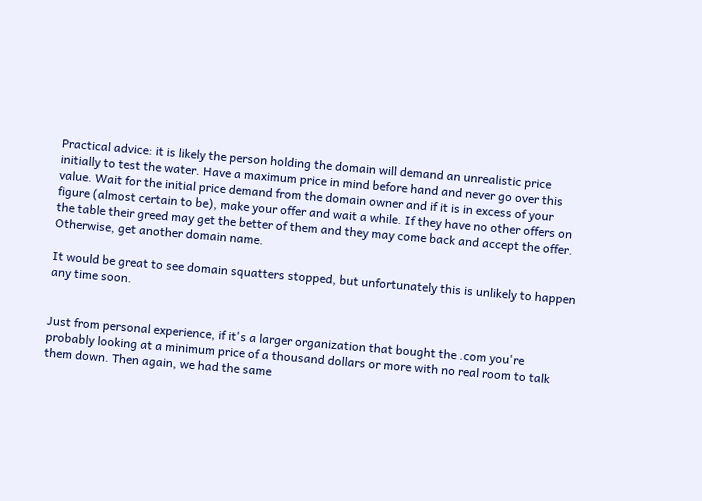Practical advice: it is likely the person holding the domain will demand an unrealistic price initially to test the water. Have a maximum price in mind before hand and never go over this value. Wait for the initial price demand from the domain owner and if it is in excess of your figure (almost certain to be), make your offer and wait a while. If they have no other offers on the table their greed may get the better of them and they may come back and accept the offer. Otherwise, get another domain name.

It would be great to see domain squatters stopped, but unfortunately this is unlikely to happen any time soon.


Just from personal experience, if it's a larger organization that bought the .com you're probably looking at a minimum price of a thousand dollars or more with no real room to talk them down. Then again, we had the same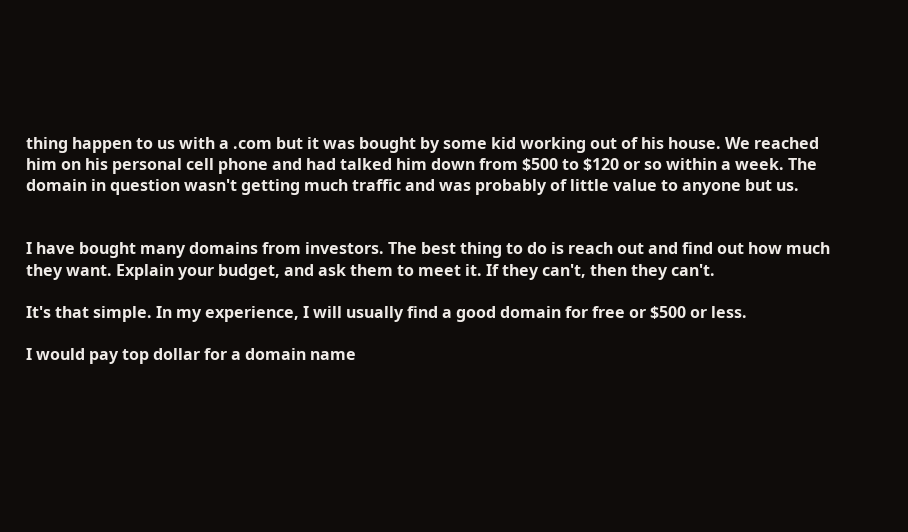thing happen to us with a .com but it was bought by some kid working out of his house. We reached him on his personal cell phone and had talked him down from $500 to $120 or so within a week. The domain in question wasn't getting much traffic and was probably of little value to anyone but us.


I have bought many domains from investors. The best thing to do is reach out and find out how much they want. Explain your budget, and ask them to meet it. If they can't, then they can't.

It's that simple. In my experience, I will usually find a good domain for free or $500 or less.

I would pay top dollar for a domain name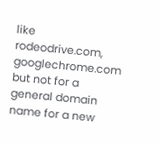like rodeodrive.com, googlechrome.com but not for a general domain name for a new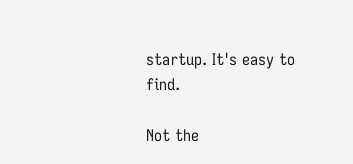startup. It's easy to find.

Not the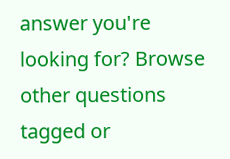answer you're looking for? Browse other questions tagged or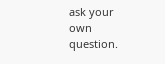ask your own question.